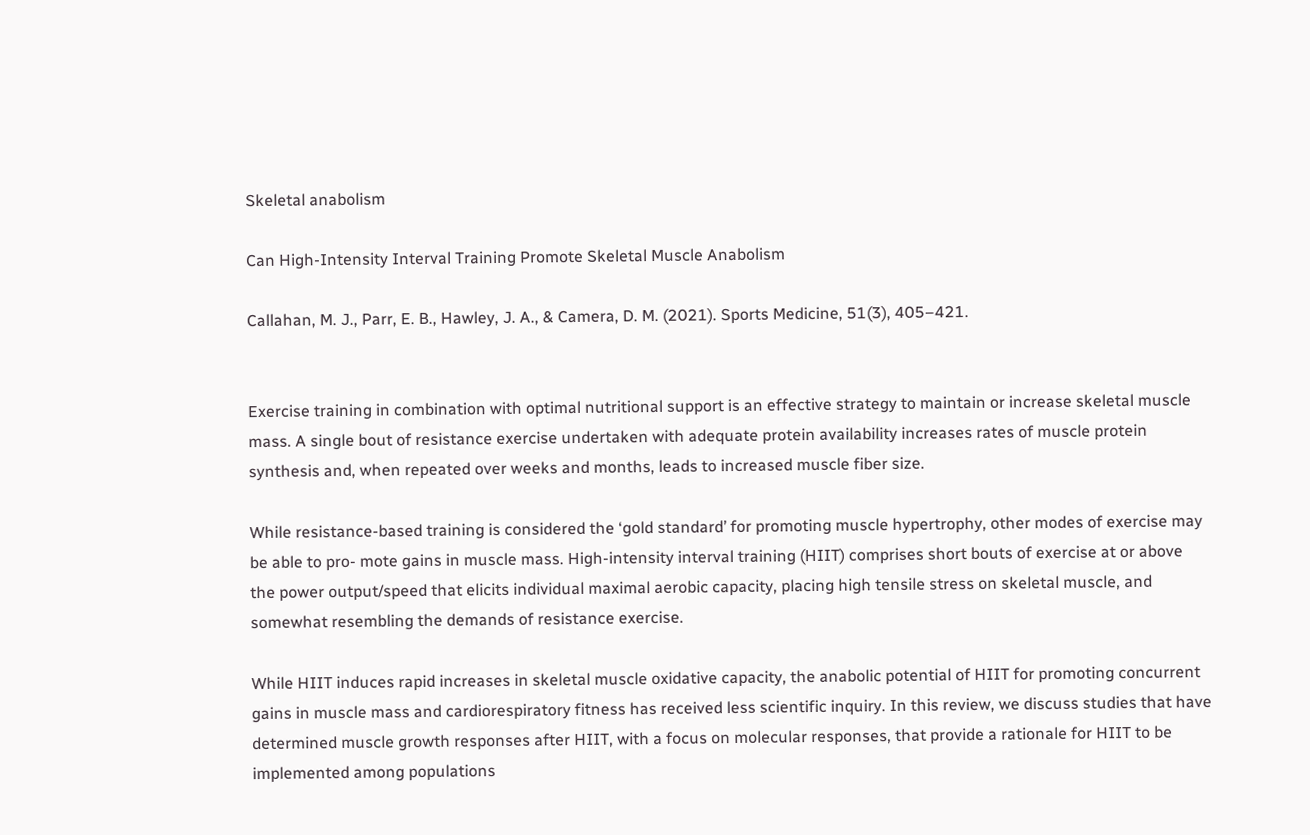Skeletal anabolism

Can High-Intensity Interval Training Promote Skeletal Muscle Anabolism

Callahan, M. J., Parr, E. B., Hawley, J. A., & Camera, D. M. (2021). Sports Medicine, 51(3), 405–421.


Exercise training in combination with optimal nutritional support is an effective strategy to maintain or increase skeletal muscle mass. A single bout of resistance exercise undertaken with adequate protein availability increases rates of muscle protein synthesis and, when repeated over weeks and months, leads to increased muscle fiber size.

While resistance-based training is considered the ‘gold standard’ for promoting muscle hypertrophy, other modes of exercise may be able to pro- mote gains in muscle mass. High-intensity interval training (HIIT) comprises short bouts of exercise at or above the power output/speed that elicits individual maximal aerobic capacity, placing high tensile stress on skeletal muscle, and somewhat resembling the demands of resistance exercise.

While HIIT induces rapid increases in skeletal muscle oxidative capacity, the anabolic potential of HIIT for promoting concurrent gains in muscle mass and cardiorespiratory fitness has received less scientific inquiry. In this review, we discuss studies that have determined muscle growth responses after HIIT, with a focus on molecular responses, that provide a rationale for HIIT to be implemented among populations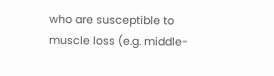who are susceptible to muscle loss (e.g. middle-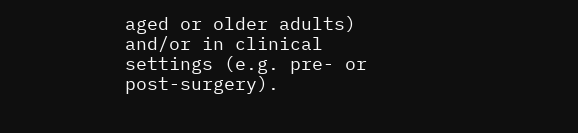aged or older adults) and/or in clinical settings (e.g. pre- or post-surgery).